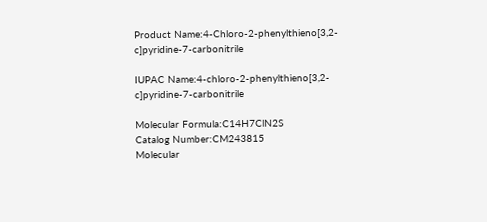Product Name:4-Chloro-2-phenylthieno[3,2-c]pyridine-7-carbonitrile

IUPAC Name:4-chloro-2-phenylthieno[3,2-c]pyridine-7-carbonitrile

Molecular Formula:C14H7ClN2S
Catalog Number:CM243815
Molecular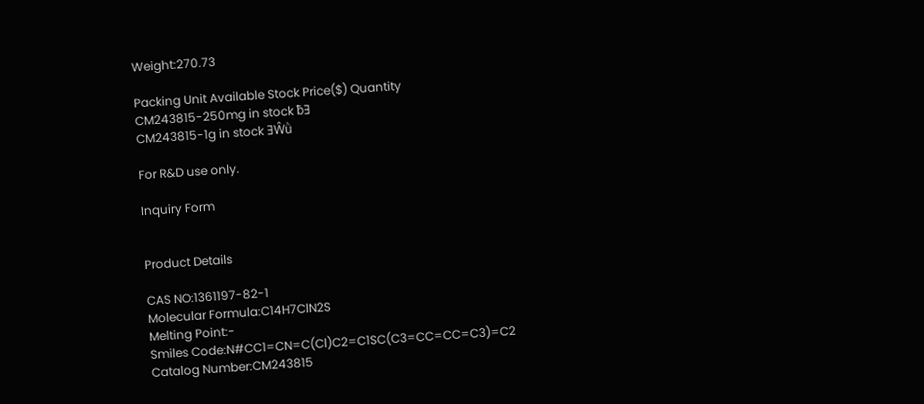Weight:270.73

Packing Unit Available Stock Price($) Quantity
CM243815-250mg in stock ƀƎ
CM243815-1g in stock ƎŴǜ

For R&D use only.

Inquiry Form


Product Details

CAS NO:1361197-82-1
Molecular Formula:C14H7ClN2S
Melting Point:-
Smiles Code:N#CC1=CN=C(Cl)C2=C1SC(C3=CC=CC=C3)=C2
Catalog Number:CM243815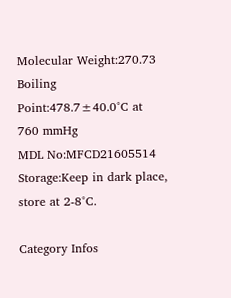Molecular Weight:270.73
Boiling Point:478.7±40.0°C at 760 mmHg
MDL No:MFCD21605514
Storage:Keep in dark place, store at 2-8°C.

Category Infos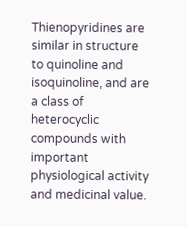Thienopyridines are similar in structure to quinoline and isoquinoline, and are a class of heterocyclic compounds with important physiological activity and medicinal value.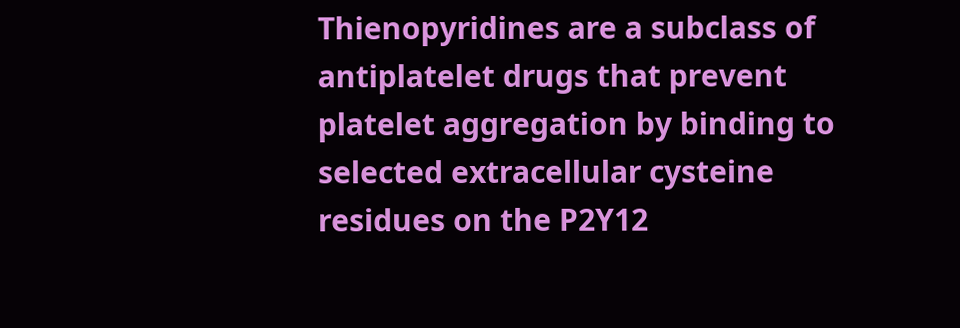Thienopyridines are a subclass of antiplatelet drugs that prevent platelet aggregation by binding to selected extracellular cysteine residues on the P2Y12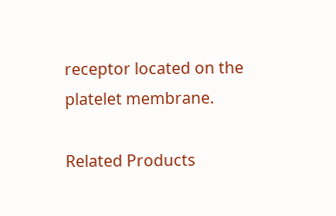receptor located on the platelet membrane.

Related Products